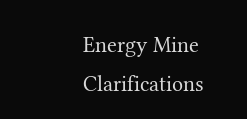Energy Mine Clarifications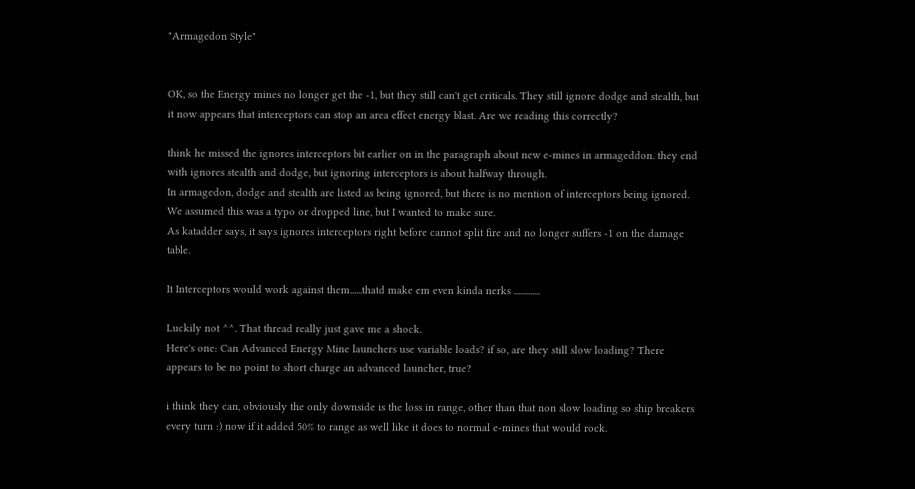"Armagedon Style"


OK, so the Energy mines no longer get the -1, but they still can't get criticals. They still ignore dodge and stealth, but it now appears that interceptors can stop an area effect energy blast. Are we reading this correctly?

think he missed the ignores interceptors bit earlier on in the paragraph about new e-mines in armageddon. they end with ignores stealth and dodge, but ignoring interceptors is about halfway through.
In armagedon, dodge and stealth are listed as being ignored, but there is no mention of interceptors being ignored. We assumed this was a typo or dropped line, but I wanted to make sure.
As katadder says, it says ignores interceptors right before cannot split fire and no longer suffers -1 on the damage table.

It Interceptors would work against them......thatd make em even kinda nerks .............

Luckily not ^^. That thread really just gave me a shock.
Here's one: Can Advanced Energy Mine launchers use variable loads? if so, are they still slow loading? There appears to be no point to short charge an advanced launcher, true?

i think they can, obviously the only downside is the loss in range, other than that non slow loading so ship breakers every turn :) now if it added 50% to range as well like it does to normal e-mines that would rock.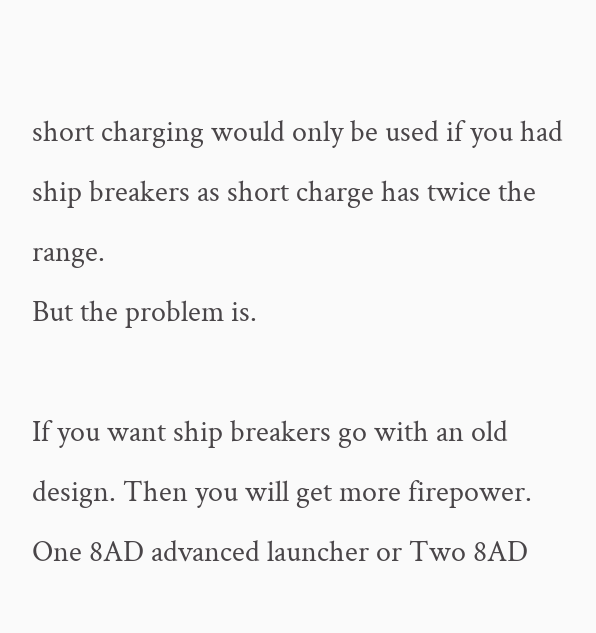short charging would only be used if you had ship breakers as short charge has twice the range.
But the problem is.

If you want ship breakers go with an old design. Then you will get more firepower. One 8AD advanced launcher or Two 8AD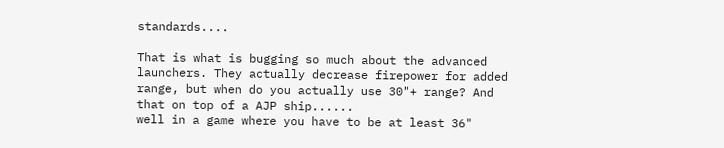standards....

That is what is bugging so much about the advanced launchers. They actually decrease firepower for added range, but when do you actually use 30"+ range? And that on top of a AJP ship......
well in a game where you have to be at least 36"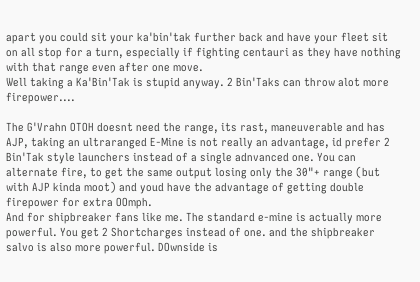apart you could sit your ka'bin'tak further back and have your fleet sit on all stop for a turn, especially if fighting centauri as they have nothing with that range even after one move.
Well taking a Ka'Bin'Tak is stupid anyway. 2 Bin'Taks can throw alot more firepower....

The G'Vrahn OTOH doesnt need the range, its rast, maneuverable and has AJP, taking an ultraranged E-Mine is not really an advantage, id prefer 2 Bin'Tak style launchers instead of a single adnvanced one. You can alternate fire, to get the same output losing only the 30"+ range (but with AJP kinda moot) and youd have the advantage of getting double firepower for extra OOmph.
And for shipbreaker fans like me. The standard e-mine is actually more powerful. You get 2 Shortcharges instead of one. and the shipbreaker salvo is also more powerful. DOwnside is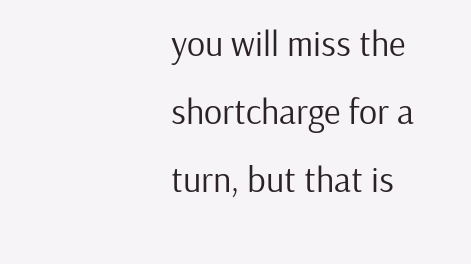you will miss the shortcharge for a turn, but that is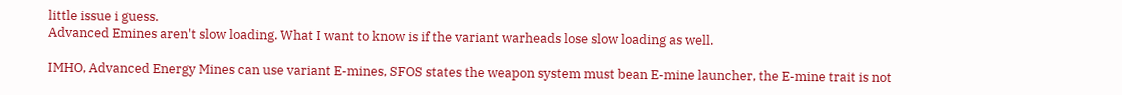little issue i guess.
Advanced Emines aren't slow loading. What I want to know is if the variant warheads lose slow loading as well.

IMHO, Advanced Energy Mines can use variant E-mines, SFOS states the weapon system must bean E-mine launcher, the E-mine trait is not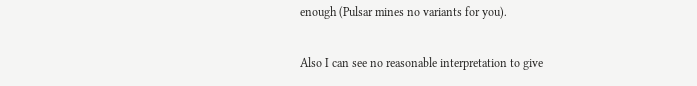enough (Pulsar mines no variants for you).

Also I can see no reasonable interpretation to give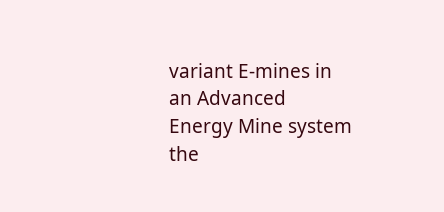variant E-mines in an Advanced Energy Mine system the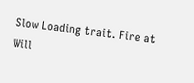Slow Loading trait. Fire at Will